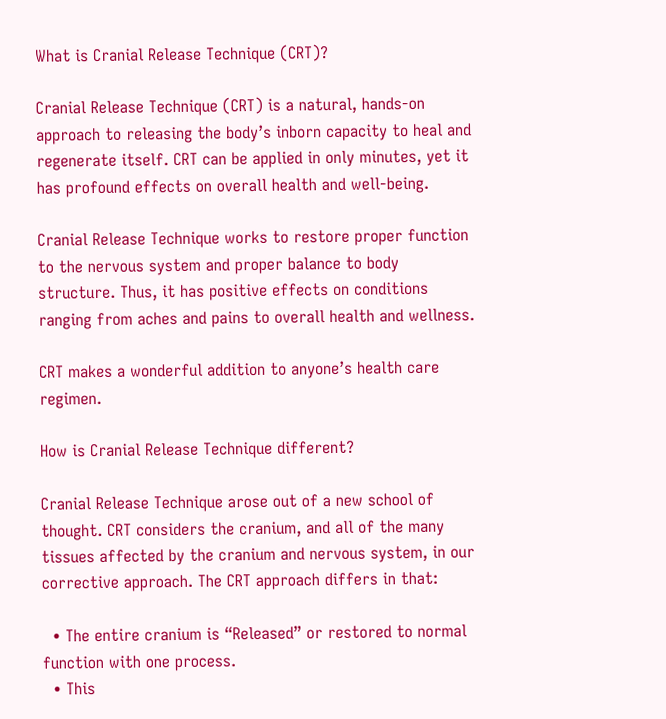What is Cranial Release Technique (CRT)?

Cranial Release Technique (CRT) is a natural, hands-on approach to releasing the body’s inborn capacity to heal and regenerate itself. CRT can be applied in only minutes, yet it has profound effects on overall health and well-being.

Cranial Release Technique works to restore proper function to the nervous system and proper balance to body structure. Thus, it has positive effects on conditions ranging from aches and pains to overall health and wellness.

CRT makes a wonderful addition to anyone’s health care regimen.

How is Cranial Release Technique different?

Cranial Release Technique arose out of a new school of thought. CRT considers the cranium, and all of the many tissues affected by the cranium and nervous system, in our corrective approach. The CRT approach differs in that:

  • The entire cranium is “Released” or restored to normal function with one process.
  • This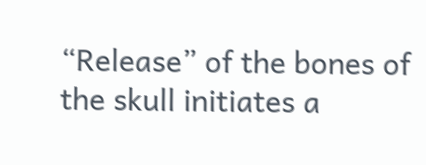“Release” of the bones of the skull initiates a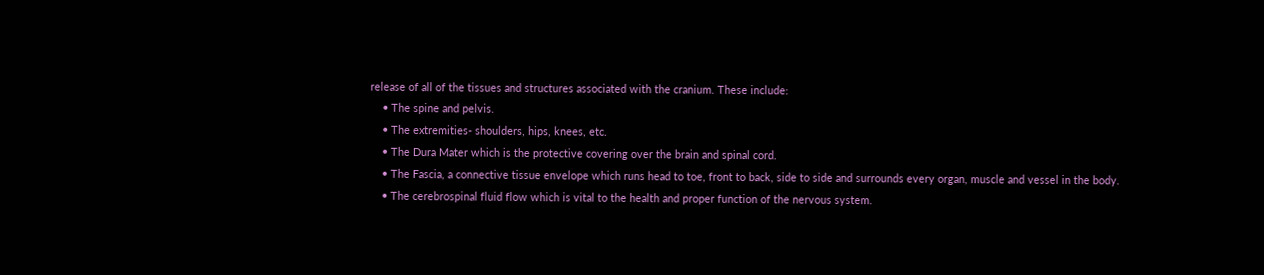release of all of the tissues and structures associated with the cranium. These include:
    • The spine and pelvis.
    • The extremities- shoulders, hips, knees, etc.
    • The Dura Mater which is the protective covering over the brain and spinal cord.
    • The Fascia, a connective tissue envelope which runs head to toe, front to back, side to side and surrounds every organ, muscle and vessel in the body.
    • The cerebrospinal fluid flow which is vital to the health and proper function of the nervous system.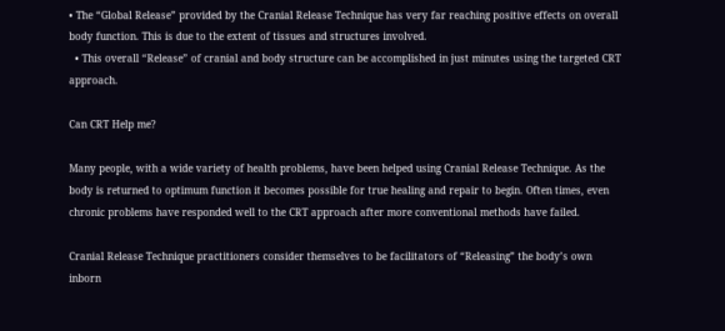• The “Global Release” provided by the Cranial Release Technique has very far reaching positive effects on overall body function. This is due to the extent of tissues and structures involved.
  • This overall “Release” of cranial and body structure can be accomplished in just minutes using the targeted CRT approach.

Can CRT Help me?

Many people, with a wide variety of health problems, have been helped using Cranial Release Technique. As the body is returned to optimum function it becomes possible for true healing and repair to begin. Often times, even chronic problems have responded well to the CRT approach after more conventional methods have failed.

Cranial Release Technique practitioners consider themselves to be facilitators of “Releasing” the body’s own inborn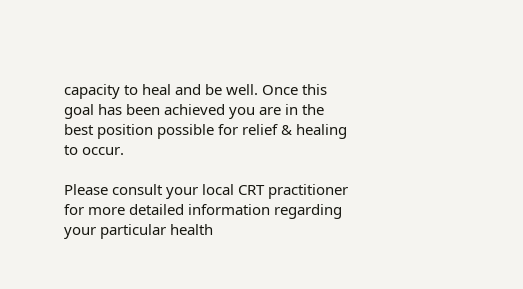capacity to heal and be well. Once this goal has been achieved you are in the best position possible for relief & healing to occur.

Please consult your local CRT practitioner for more detailed information regarding your particular health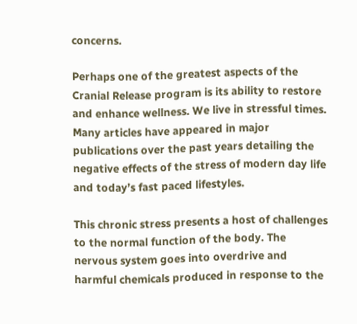concerns.

Perhaps one of the greatest aspects of the Cranial Release program is its ability to restore and enhance wellness. We live in stressful times. Many articles have appeared in major publications over the past years detailing the negative effects of the stress of modern day life and today’s fast paced lifestyles.

This chronic stress presents a host of challenges to the normal function of the body. The nervous system goes into overdrive and harmful chemicals produced in response to the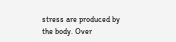stress are produced by the body. Over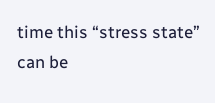time this “stress state” can be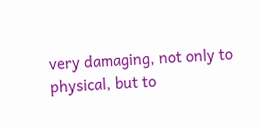very damaging, not only to physical, but to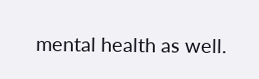mental health as well.